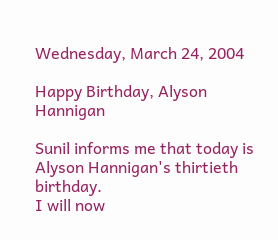Wednesday, March 24, 2004

Happy Birthday, Alyson Hannigan

Sunil informs me that today is Alyson Hannigan's thirtieth birthday.
I will now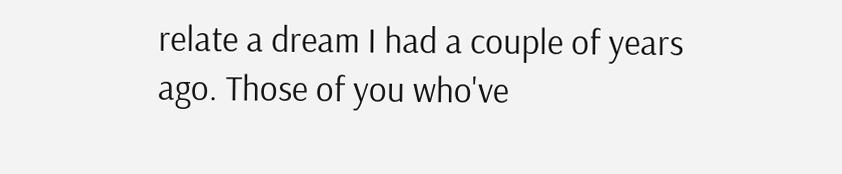relate a dream I had a couple of years ago. Those of you who've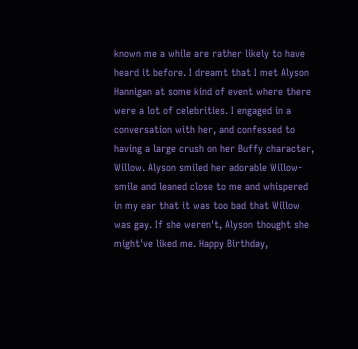known me a while are rather likely to have heard it before. I dreamt that I met Alyson Hannigan at some kind of event where there were a lot of celebrities. I engaged in a conversation with her, and confessed to having a large crush on her Buffy character, Willow. Alyson smiled her adorable Willow-smile and leaned close to me and whispered in my ear that it was too bad that Willow was gay. If she weren't, Alyson thought she might've liked me. Happy Birthday,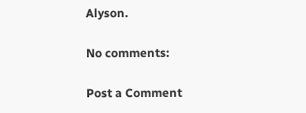Alyson.

No comments:

Post a Comment